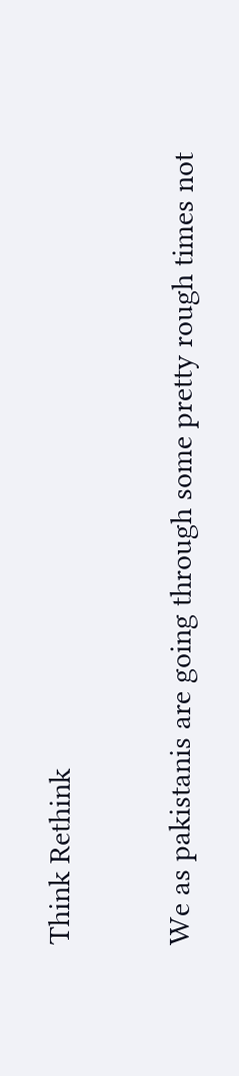Think Rethink

We as pakistanis are going through some pretty rough times not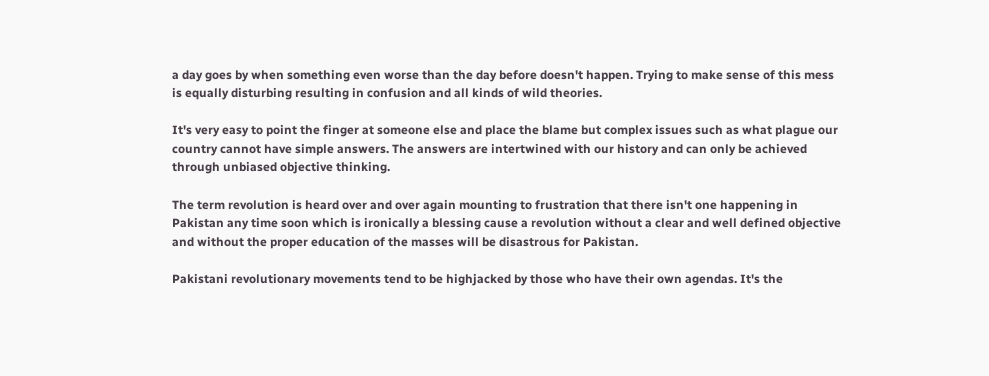a day goes by when something even worse than the day before doesn't happen. Trying to make sense of this mess is equally disturbing resulting in confusion and all kinds of wild theories.

It's very easy to point the finger at someone else and place the blame but complex issues such as what plague our country cannot have simple answers. The answers are intertwined with our history and can only be achieved through unbiased objective thinking.

The term revolution is heard over and over again mounting to frustration that there isn't one happening in Pakistan any time soon which is ironically a blessing cause a revolution without a clear and well defined objective and without the proper education of the masses will be disastrous for Pakistan.

Pakistani revolutionary movements tend to be highjacked by those who have their own agendas. It's the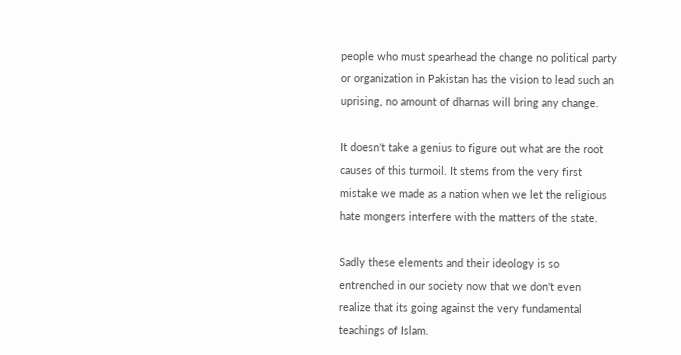people who must spearhead the change no political party or organization in Pakistan has the vision to lead such an uprising, no amount of dharnas will bring any change.

It doesn't take a genius to figure out what are the root causes of this turmoil. It stems from the very first mistake we made as a nation when we let the religious hate mongers interfere with the matters of the state.

Sadly these elements and their ideology is so entrenched in our society now that we don't even realize that its going against the very fundamental teachings of Islam.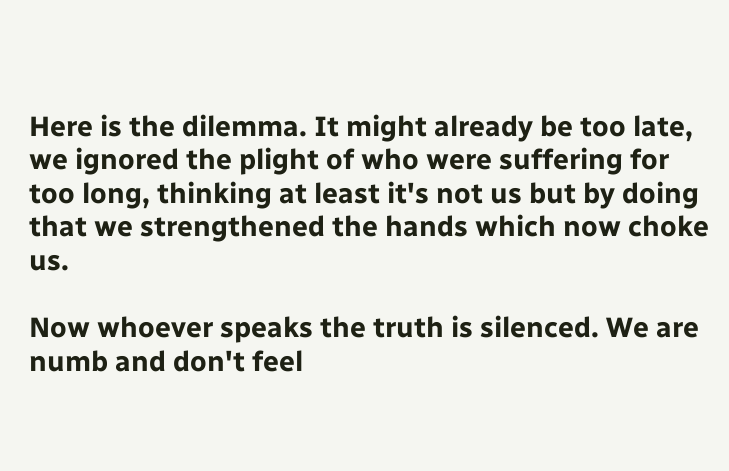Here is the dilemma. It might already be too late, we ignored the plight of who were suffering for too long, thinking at least it's not us but by doing that we strengthened the hands which now choke us.

Now whoever speaks the truth is silenced. We are numb and don't feel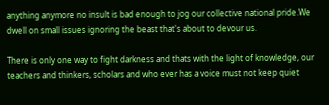anything anymore no insult is bad enough to jog our collective national pride.We dwell on small issues ignoring the beast that's about to devour us.

There is only one way to fight darkness and thats with the light of knowledge, our teachers and thinkers, scholars and who ever has a voice must not keep quiet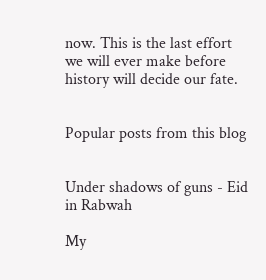now. This is the last effort we will ever make before history will decide our fate.


Popular posts from this blog


Under shadows of guns - Eid in Rabwah

My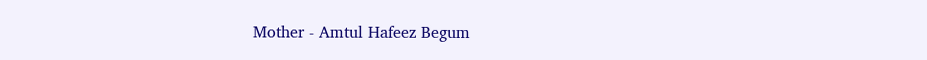Mother - Amtul Hafeez Begum